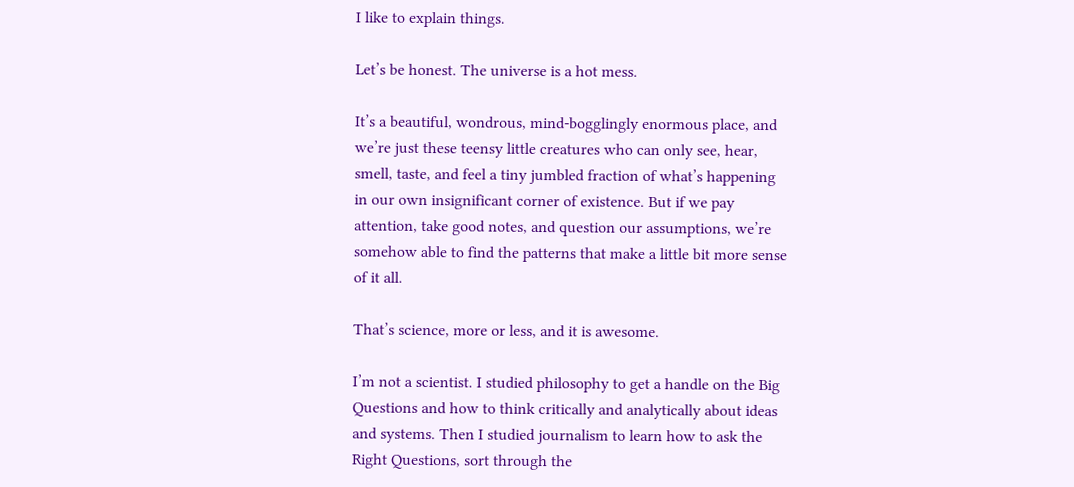I like to explain things.

Let’s be honest. The universe is a hot mess.

It’s a beautiful, wondrous, mind-bogglingly enormous place, and we’re just these teensy little creatures who can only see, hear, smell, taste, and feel a tiny jumbled fraction of what’s happening in our own insignificant corner of existence. But if we pay attention, take good notes, and question our assumptions, we’re somehow able to find the patterns that make a little bit more sense of it all.

That’s science, more or less, and it is awesome.

I’m not a scientist. I studied philosophy to get a handle on the Big Questions and how to think critically and analytically about ideas and systems. Then I studied journalism to learn how to ask the Right Questions, sort through the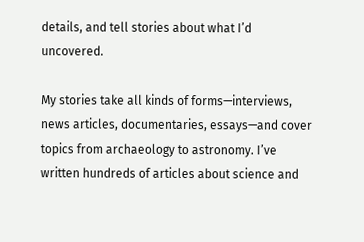details, and tell stories about what I’d uncovered.

My stories take all kinds of forms—interviews, news articles, documentaries, essays—and cover topics from archaeology to astronomy. I’ve written hundreds of articles about science and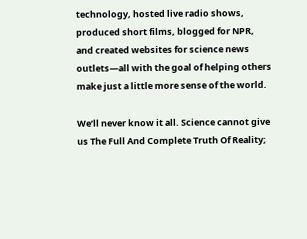technology, hosted live radio shows, produced short films, blogged for NPR, and created websites for science news outlets—all with the goal of helping others make just a little more sense of the world.

We’ll never know it all. Science cannot give us The Full And Complete Truth Of Reality;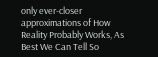only ever-closer approximations of How Reality Probably Works, As Best We Can Tell So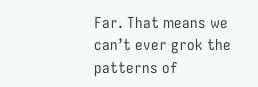Far. That means we can’t ever grok the patterns of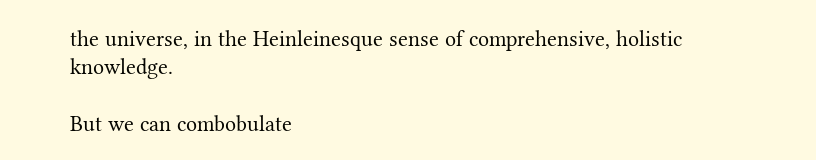the universe, in the Heinleinesque sense of comprehensive, holistic knowledge.

But we can combobulate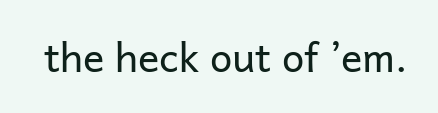the heck out of ’em.